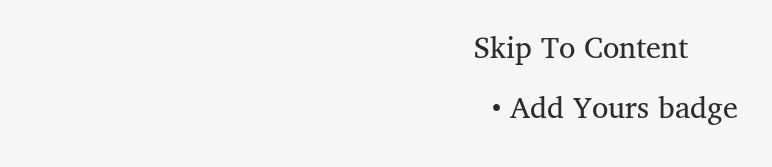Skip To Content
  • Add Yours badge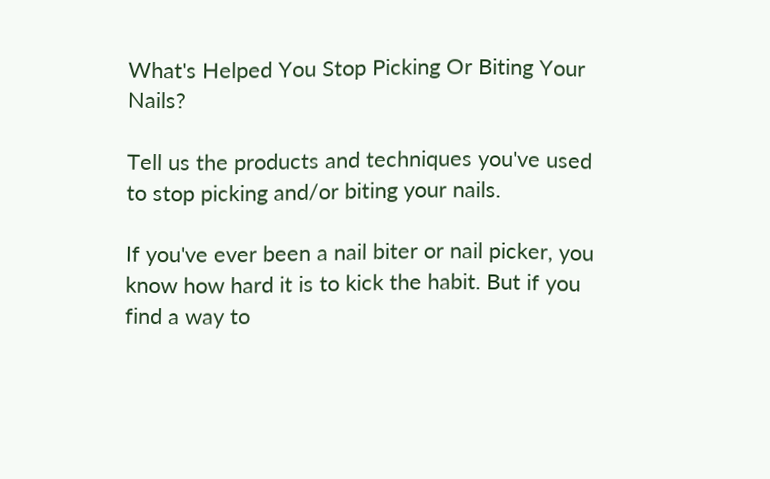What's Helped You Stop Picking Or Biting Your Nails?

Tell us the products and techniques you've used to stop picking and/or biting your nails.

If you've ever been a nail biter or nail picker, you know how hard it is to kick the habit. But if you find a way to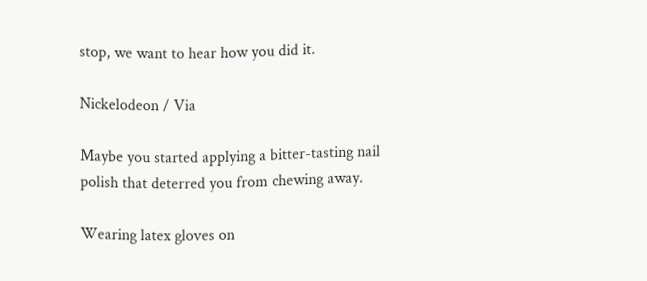stop, we want to hear how you did it.

Nickelodeon / Via

Maybe you started applying a bitter-tasting nail polish that deterred you from chewing away.

Wearing latex gloves on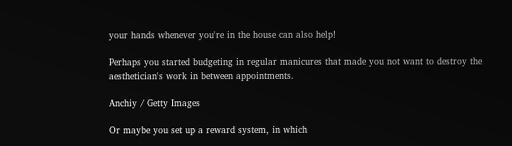your hands whenever you're in the house can also help!

Perhaps you started budgeting in regular manicures that made you not want to destroy the aesthetician's work in between appointments.

Anchiy / Getty Images

Or maybe you set up a reward system, in which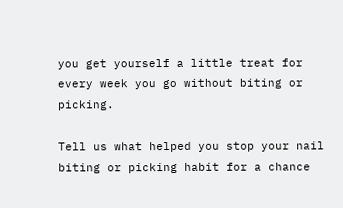you get yourself a little treat for every week you go without biting or picking.

Tell us what helped you stop your nail biting or picking habit for a chance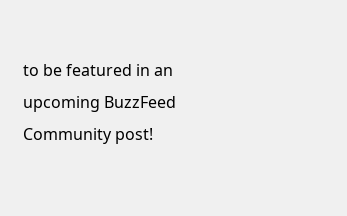to be featured in an upcoming BuzzFeed Community post!